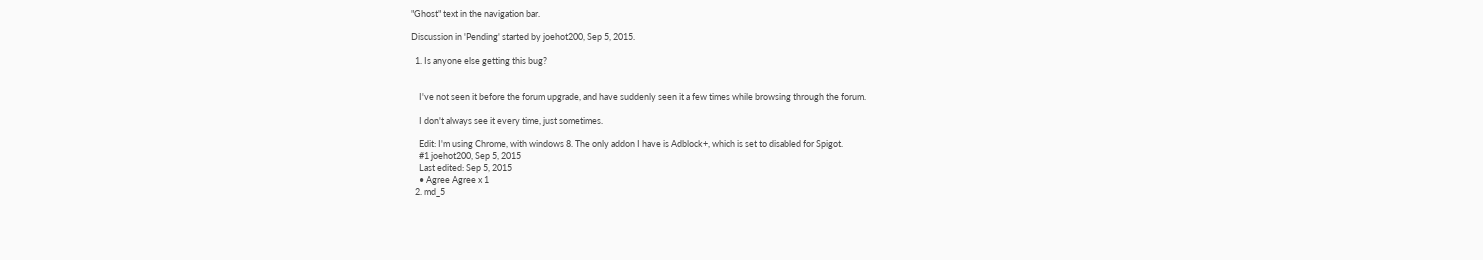"Ghost" text in the navigation bar.

Discussion in 'Pending' started by joehot200, Sep 5, 2015.

  1. Is anyone else getting this bug?


    I've not seen it before the forum upgrade, and have suddenly seen it a few times while browsing through the forum.

    I don't always see it every time, just sometimes.

    Edit: I'm using Chrome, with windows 8. The only addon I have is Adblock+, which is set to disabled for Spigot.
    #1 joehot200, Sep 5, 2015
    Last edited: Sep 5, 2015
    • Agree Agree x 1
  2. md_5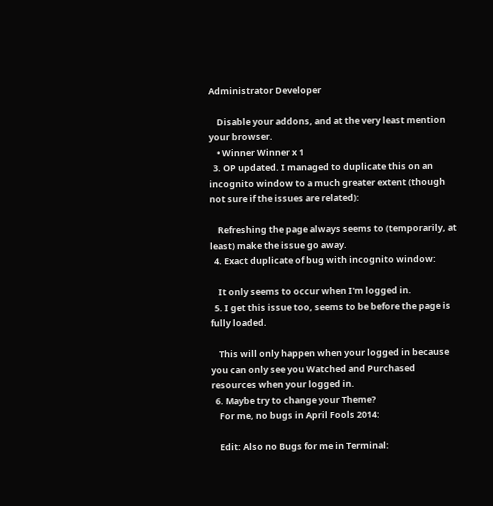Administrator Developer

    Disable your addons, and at the very least mention your browser.
    • Winner Winner x 1
  3. OP updated. I managed to duplicate this on an incognito window to a much greater extent (though not sure if the issues are related):

    Refreshing the page always seems to (temporarily, at least) make the issue go away.
  4. Exact duplicate of bug with incognito window:

    It only seems to occur when I'm logged in.
  5. I get this issue too, seems to be before the page is fully loaded.

    This will only happen when your logged in because you can only see you Watched and Purchased resources when your logged in.
  6. Maybe try to change your Theme?
    For me, no bugs in April Fools 2014:

    Edit: Also no Bugs for me in Terminal: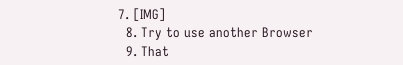7. [IMG]
  8. Try to use another Browser
  9. That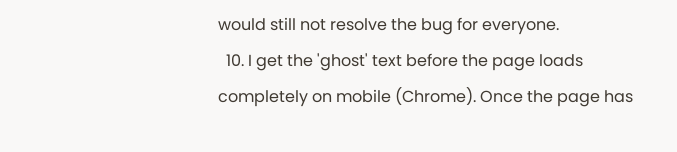would still not resolve the bug for everyone.
  10. I get the 'ghost' text before the page loads completely on mobile (Chrome). Once the page has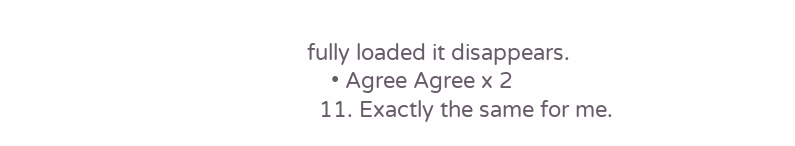fully loaded it disappears.
    • Agree Agree x 2
  11. Exactly the same for me.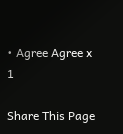• Agree Agree x 1

Share This Page